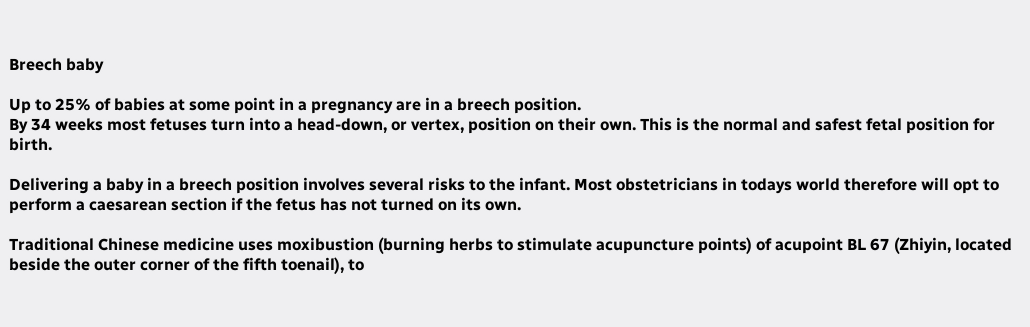Breech baby

Up to 25% of babies at some point in a pregnancy are in a breech position.
By 34 weeks most fetuses turn into a head-down, or vertex, position on their own. This is the normal and safest fetal position for birth.

Delivering a baby in a breech position involves several risks to the infant. Most obstetricians in todays world therefore will opt to perform a caesarean section if the fetus has not turned on its own.

Traditional Chinese medicine uses moxibustion (burning herbs to stimulate acupuncture points) of acupoint BL 67 (Zhiyin, located beside the outer corner of the fifth toenail), to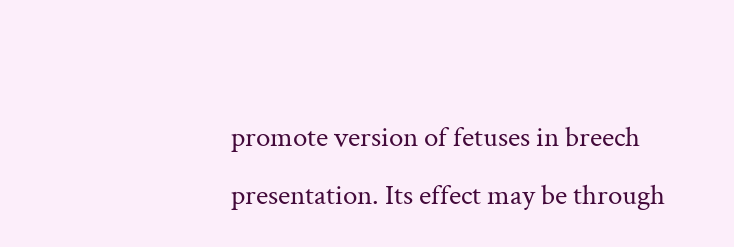promote version of fetuses in breech presentation. Its effect may be through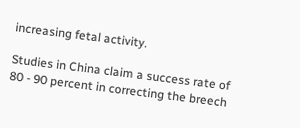increasing fetal activity.

Studies in China claim a success rate of 80 - 90 percent in correcting the breech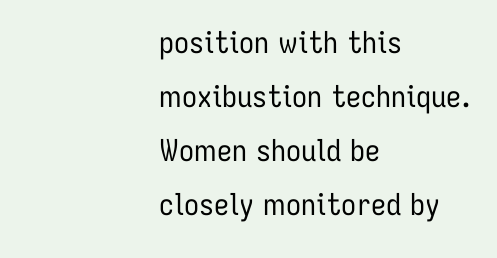position with this moxibustion technique.
Women should be closely monitored by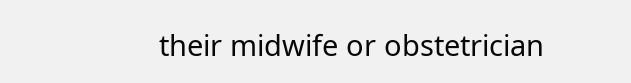their midwife or obstetrician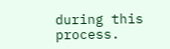during this process.